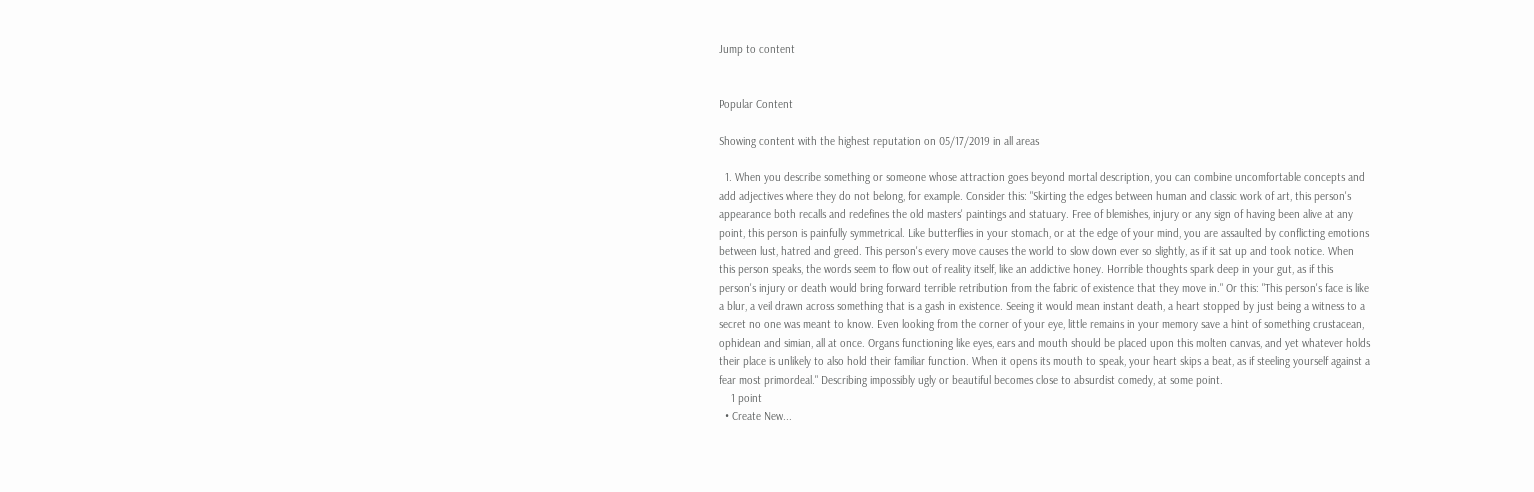Jump to content


Popular Content

Showing content with the highest reputation on 05/17/2019 in all areas

  1. When you describe something or someone whose attraction goes beyond mortal description, you can combine uncomfortable concepts and add adjectives where they do not belong, for example. Consider this: "Skirting the edges between human and classic work of art, this person's appearance both recalls and redefines the old masters' paintings and statuary. Free of blemishes, injury or any sign of having been alive at any point, this person is painfully symmetrical. Like butterflies in your stomach, or at the edge of your mind, you are assaulted by conflicting emotions between lust, hatred and greed. This person's every move causes the world to slow down ever so slightly, as if it sat up and took notice. When this person speaks, the words seem to flow out of reality itself, like an addictive honey. Horrible thoughts spark deep in your gut, as if this person's injury or death would bring forward terrible retribution from the fabric of existence that they move in." Or this: "This person's face is like a blur, a veil drawn across something that is a gash in existence. Seeing it would mean instant death, a heart stopped by just being a witness to a secret no one was meant to know. Even looking from the corner of your eye, little remains in your memory save a hint of something crustacean, ophidean and simian, all at once. Organs functioning like eyes, ears and mouth should be placed upon this molten canvas, and yet whatever holds their place is unlikely to also hold their familiar function. When it opens its mouth to speak, your heart skips a beat, as if steeling yourself against a fear most primordeal." Describing impossibly ugly or beautiful becomes close to absurdist comedy, at some point.
    1 point
  • Create New...